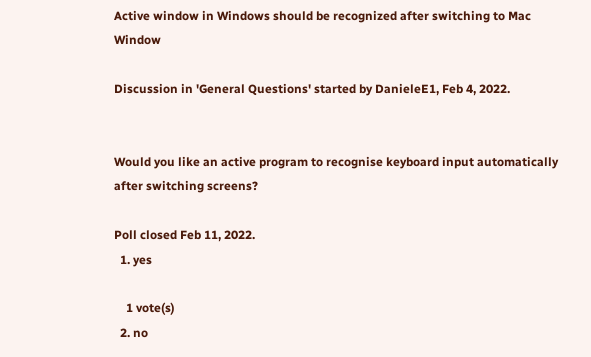Active window in Windows should be recognized after switching to Mac Window

Discussion in 'General Questions' started by DanieleE1, Feb 4, 2022.


Would you like an active program to recognise keyboard input automatically after switching screens?

Poll closed Feb 11, 2022.
  1. yes

    1 vote(s)
  2. no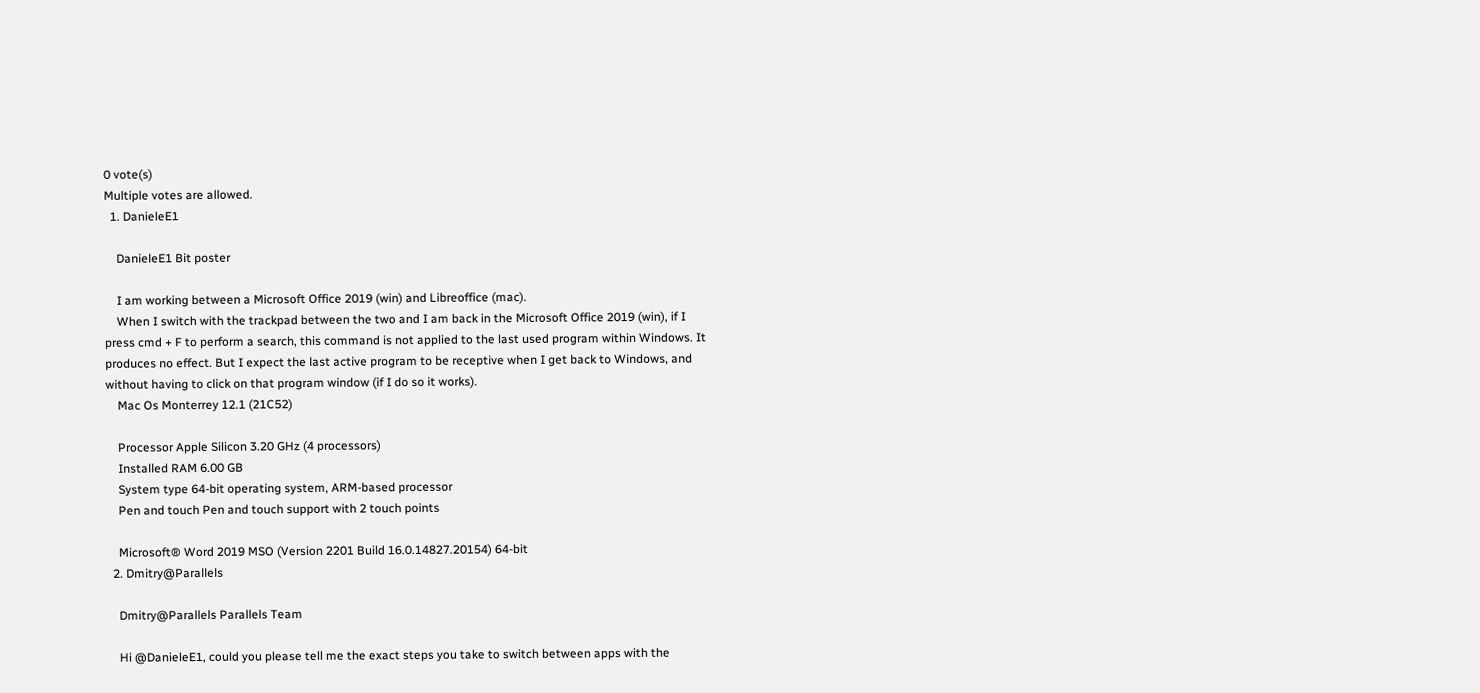0 vote(s)
Multiple votes are allowed.
  1. DanieleE1

    DanieleE1 Bit poster

    I am working between a Microsoft Office 2019 (win) and Libreoffice (mac).
    When I switch with the trackpad between the two and I am back in the Microsoft Office 2019 (win), if I press cmd + F to perform a search, this command is not applied to the last used program within Windows. It produces no effect. But I expect the last active program to be receptive when I get back to Windows, and without having to click on that program window (if I do so it works).
    Mac Os Monterrey 12.1 (21C52)

    Processor Apple Silicon 3.20 GHz (4 processors)
    Installed RAM 6.00 GB
    System type 64-bit operating system, ARM-based processor
    Pen and touch Pen and touch support with 2 touch points

    Microsoft® Word 2019 MSO (Version 2201 Build 16.0.14827.20154) 64-bit
  2. Dmitry@Parallels

    Dmitry@Parallels Parallels Team

    Hi @DanieleE1, could you please tell me the exact steps you take to switch between apps with the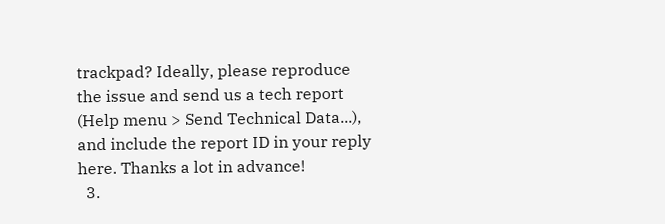trackpad? Ideally, please reproduce the issue and send us a tech report (Help menu > Send Technical Data...), and include the report ID in your reply here. Thanks a lot in advance!
  3.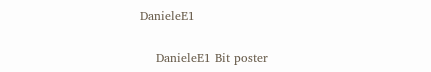DanieleE1

    DanieleE1 Bit poster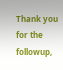Thank you for the followup,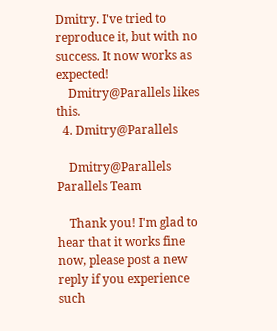Dmitry. I've tried to reproduce it, but with no success. It now works as expected!
    Dmitry@Parallels likes this.
  4. Dmitry@Parallels

    Dmitry@Parallels Parallels Team

    Thank you! I'm glad to hear that it works fine now, please post a new reply if you experience such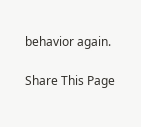behavior again.

Share This Page